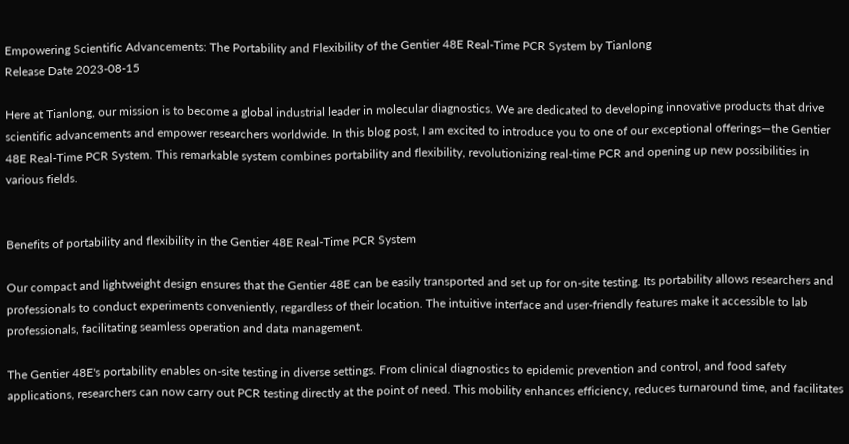Empowering Scientific Advancements: The Portability and Flexibility of the Gentier 48E Real-Time PCR System by Tianlong
Release Date 2023-08-15

Here at Tianlong, our mission is to become a global industrial leader in molecular diagnostics. We are dedicated to developing innovative products that drive scientific advancements and empower researchers worldwide. In this blog post, I am excited to introduce you to one of our exceptional offerings—the Gentier 48E Real-Time PCR System. This remarkable system combines portability and flexibility, revolutionizing real-time PCR and opening up new possibilities in various fields.


Benefits of portability and flexibility in the Gentier 48E Real-Time PCR System

Our compact and lightweight design ensures that the Gentier 48E can be easily transported and set up for on-site testing. Its portability allows researchers and professionals to conduct experiments conveniently, regardless of their location. The intuitive interface and user-friendly features make it accessible to lab professionals, facilitating seamless operation and data management.

The Gentier 48E's portability enables on-site testing in diverse settings. From clinical diagnostics to epidemic prevention and control, and food safety applications, researchers can now carry out PCR testing directly at the point of need. This mobility enhances efficiency, reduces turnaround time, and facilitates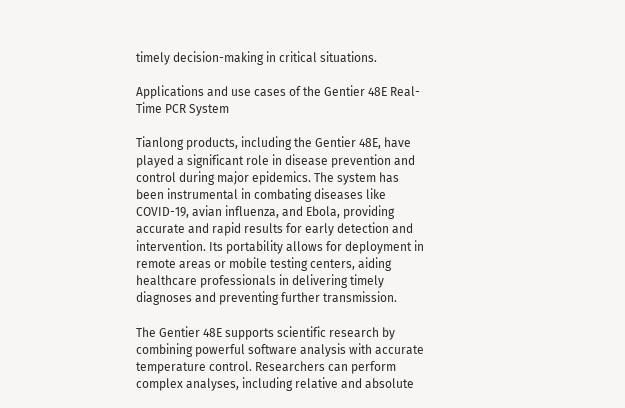timely decision-making in critical situations.

Applications and use cases of the Gentier 48E Real-Time PCR System

Tianlong products, including the Gentier 48E, have played a significant role in disease prevention and control during major epidemics. The system has been instrumental in combating diseases like COVID-19, avian influenza, and Ebola, providing accurate and rapid results for early detection and intervention. Its portability allows for deployment in remote areas or mobile testing centers, aiding healthcare professionals in delivering timely diagnoses and preventing further transmission.

The Gentier 48E supports scientific research by combining powerful software analysis with accurate temperature control. Researchers can perform complex analyses, including relative and absolute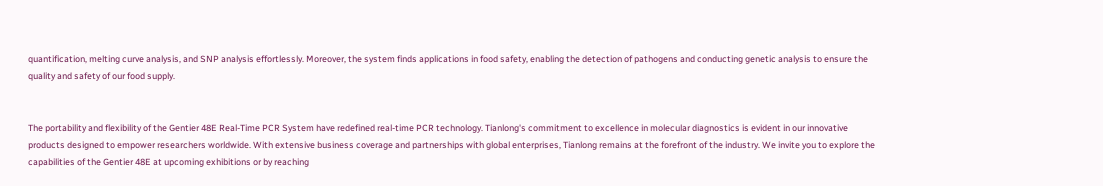quantification, melting curve analysis, and SNP analysis effortlessly. Moreover, the system finds applications in food safety, enabling the detection of pathogens and conducting genetic analysis to ensure the quality and safety of our food supply.


The portability and flexibility of the Gentier 48E Real-Time PCR System have redefined real-time PCR technology. Tianlong's commitment to excellence in molecular diagnostics is evident in our innovative products designed to empower researchers worldwide. With extensive business coverage and partnerships with global enterprises, Tianlong remains at the forefront of the industry. We invite you to explore the capabilities of the Gentier 48E at upcoming exhibitions or by reaching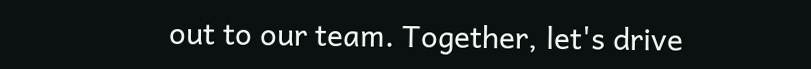out to our team. Together, let's drive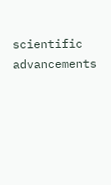scientific advancements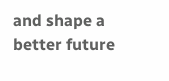and shape a better future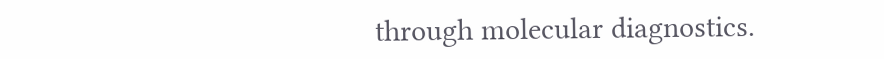through molecular diagnostics.